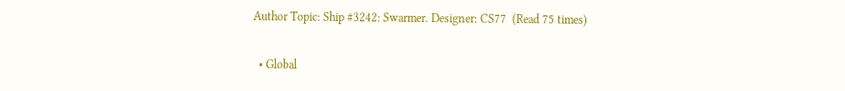Author Topic: Ship #3242: Swarmer. Designer: CS77  (Read 75 times)


  • Global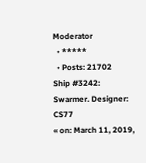Moderator
  • *****
  • Posts: 21702
Ship #3242: Swarmer. Designer: CS77
« on: March 11, 2019,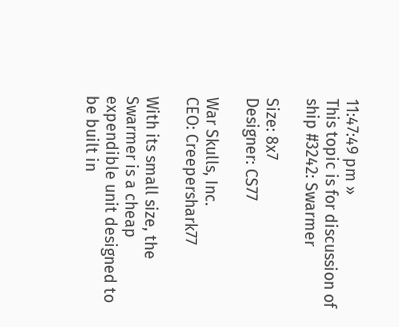11:47:49 pm »
This topic is for discussion of ship #3242: Swarmer

Size: 8x7
Designer: CS77

War Skulls, Inc.
CEO: Creepershark77

With its small size, the Swarmer is a cheap expendible unit designed to be built in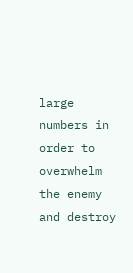large numbers in order to overwhelm the enemy and destroy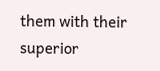them with their superior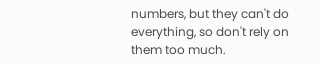numbers, but they can't do everything, so don't rely on them too much.